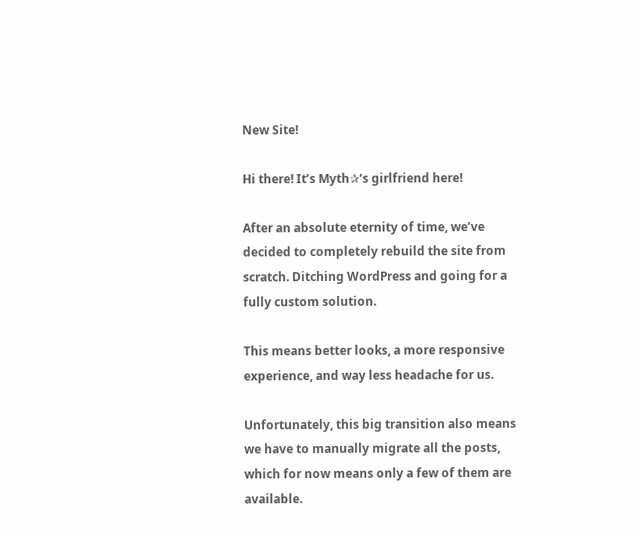New Site!

Hi there! It’s Myth✰‘s girlfriend here!

After an absolute eternity of time, we’ve decided to completely rebuild the site from scratch. Ditching WordPress and going for a fully custom solution.

This means better looks, a more responsive experience, and way less headache for us.

Unfortunately, this big transition also means we have to manually migrate all the posts, which for now means only a few of them are available.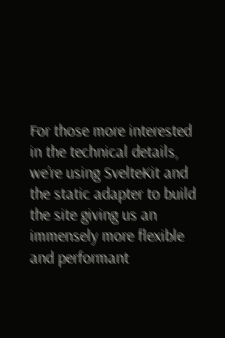For those more interested in the technical details, we’re using SvelteKit and the static adapter to build the site giving us an immensely more flexible and performant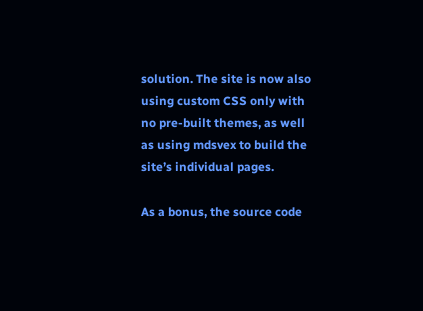solution. The site is now also using custom CSS only with no pre-built themes, as well as using mdsvex to build the site’s individual pages.

As a bonus, the source code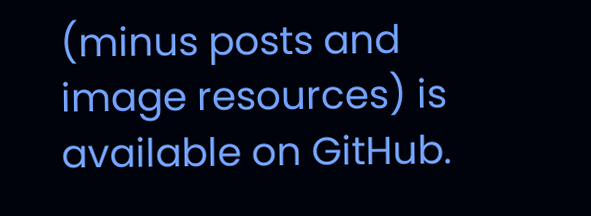(minus posts and image resources) is available on GitHub.